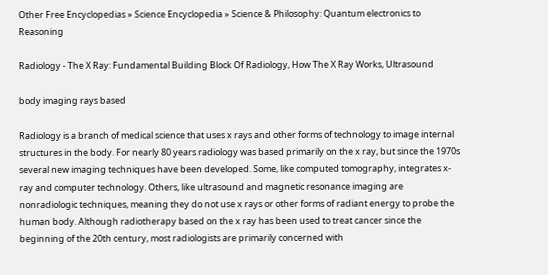Other Free Encyclopedias » Science Encyclopedia » Science & Philosophy: Quantum electronics to Reasoning

Radiology - The X Ray: Fundamental Building Block Of Radiology, How The X Ray Works, Ultrasound

body imaging rays based

Radiology is a branch of medical science that uses x rays and other forms of technology to image internal structures in the body. For nearly 80 years radiology was based primarily on the x ray, but since the 1970s several new imaging techniques have been developed. Some, like computed tomography, integrates x-ray and computer technology. Others, like ultrasound and magnetic resonance imaging are nonradiologic techniques, meaning they do not use x rays or other forms of radiant energy to probe the human body. Although radiotherapy based on the x ray has been used to treat cancer since the beginning of the 20th century, most radiologists are primarily concerned with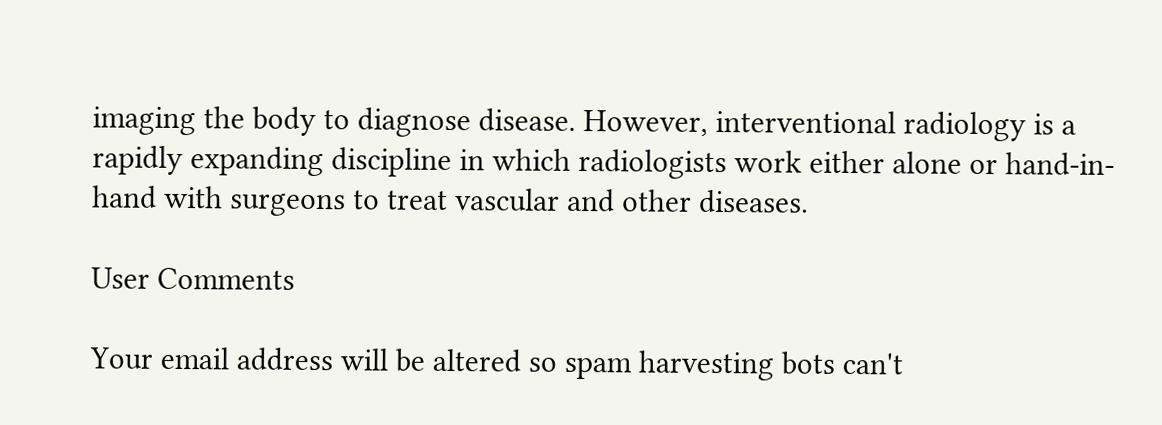imaging the body to diagnose disease. However, interventional radiology is a rapidly expanding discipline in which radiologists work either alone or hand-in-hand with surgeons to treat vascular and other diseases.

User Comments

Your email address will be altered so spam harvesting bots can't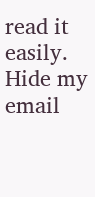read it easily.
Hide my email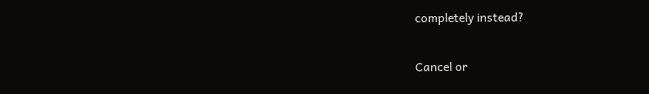completely instead?

Cancel or